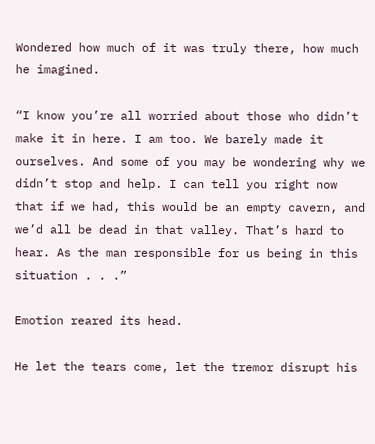Wondered how much of it was truly there, how much he imagined.

“I know you’re all worried about those who didn’t make it in here. I am too. We barely made it ourselves. And some of you may be wondering why we didn’t stop and help. I can tell you right now that if we had, this would be an empty cavern, and we’d all be dead in that valley. That’s hard to hear. As the man responsible for us being in this situation . . .”

Emotion reared its head.

He let the tears come, let the tremor disrupt his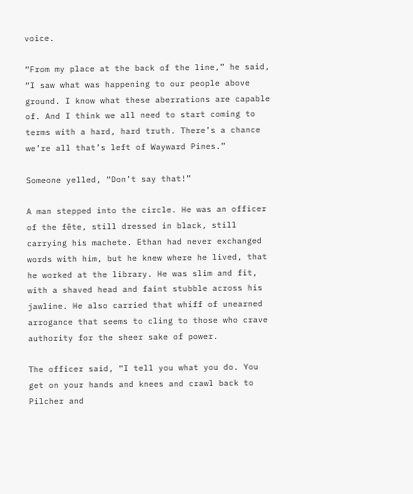voice.

“From my place at the back of the line,” he said, “I saw what was happening to our people above ground. I know what these aberrations are capable of. And I think we all need to start coming to terms with a hard, hard truth. There’s a chance we’re all that’s left of Wayward Pines.”

Someone yelled, “Don’t say that!”

A man stepped into the circle. He was an officer of the fête, still dressed in black, still carrying his machete. Ethan had never exchanged words with him, but he knew where he lived, that he worked at the library. He was slim and fit, with a shaved head and faint stubble across his jawline. He also carried that whiff of unearned arrogance that seems to cling to those who crave authority for the sheer sake of power.

The officer said, “I tell you what you do. You get on your hands and knees and crawl back to Pilcher and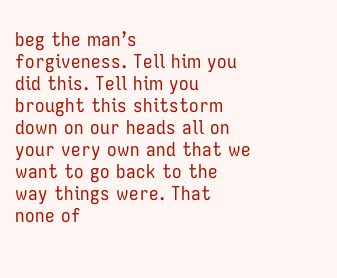beg the man’s forgiveness. Tell him you did this. Tell him you brought this shitstorm down on our heads all on your very own and that we want to go back to the way things were. That none of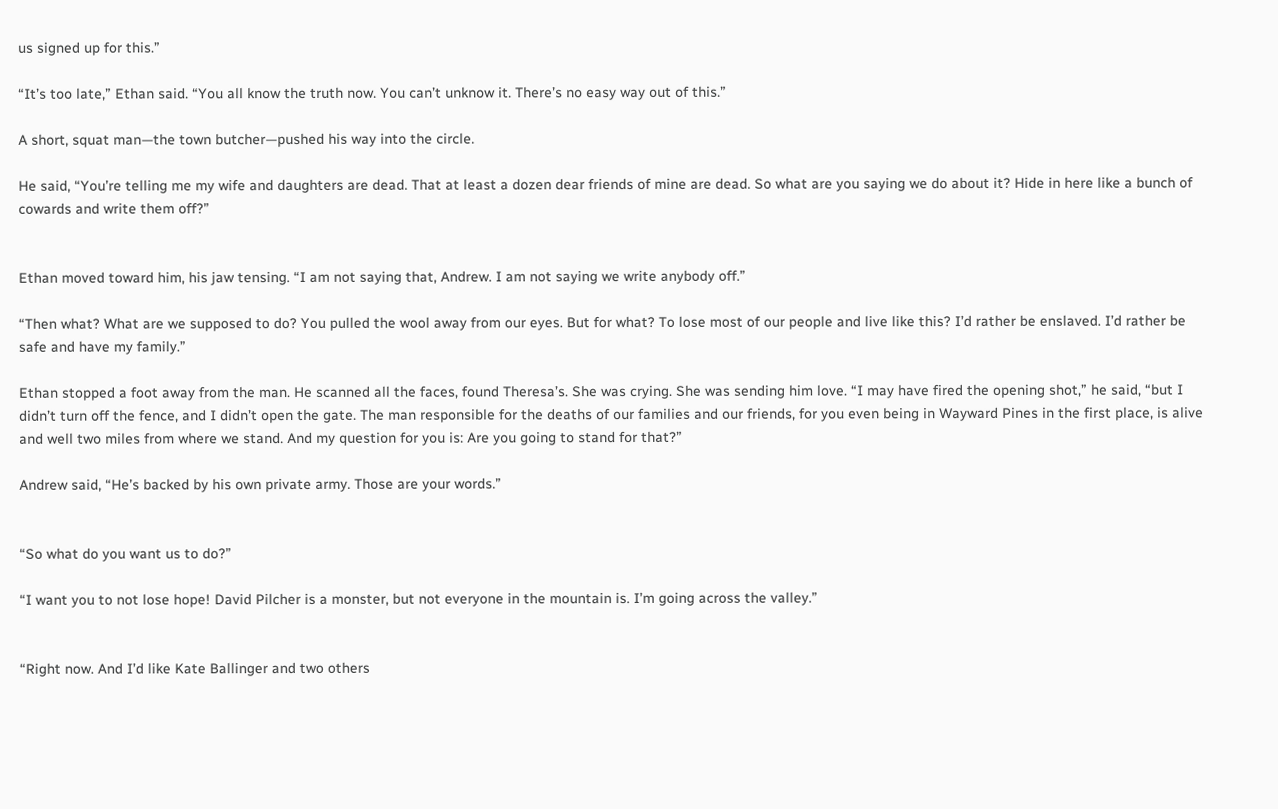us signed up for this.”

“It’s too late,” Ethan said. “You all know the truth now. You can’t unknow it. There’s no easy way out of this.”

A short, squat man—the town butcher—pushed his way into the circle.

He said, “You’re telling me my wife and daughters are dead. That at least a dozen dear friends of mine are dead. So what are you saying we do about it? Hide in here like a bunch of cowards and write them off?”


Ethan moved toward him, his jaw tensing. “I am not saying that, Andrew. I am not saying we write anybody off.”

“Then what? What are we supposed to do? You pulled the wool away from our eyes. But for what? To lose most of our people and live like this? I’d rather be enslaved. I’d rather be safe and have my family.”

Ethan stopped a foot away from the man. He scanned all the faces, found Theresa’s. She was crying. She was sending him love. “I may have fired the opening shot,” he said, “but I didn’t turn off the fence, and I didn’t open the gate. The man responsible for the deaths of our families and our friends, for you even being in Wayward Pines in the first place, is alive and well two miles from where we stand. And my question for you is: Are you going to stand for that?”

Andrew said, “He’s backed by his own private army. Those are your words.”


“So what do you want us to do?”

“I want you to not lose hope! David Pilcher is a monster, but not everyone in the mountain is. I’m going across the valley.”


“Right now. And I’d like Kate Ballinger and two others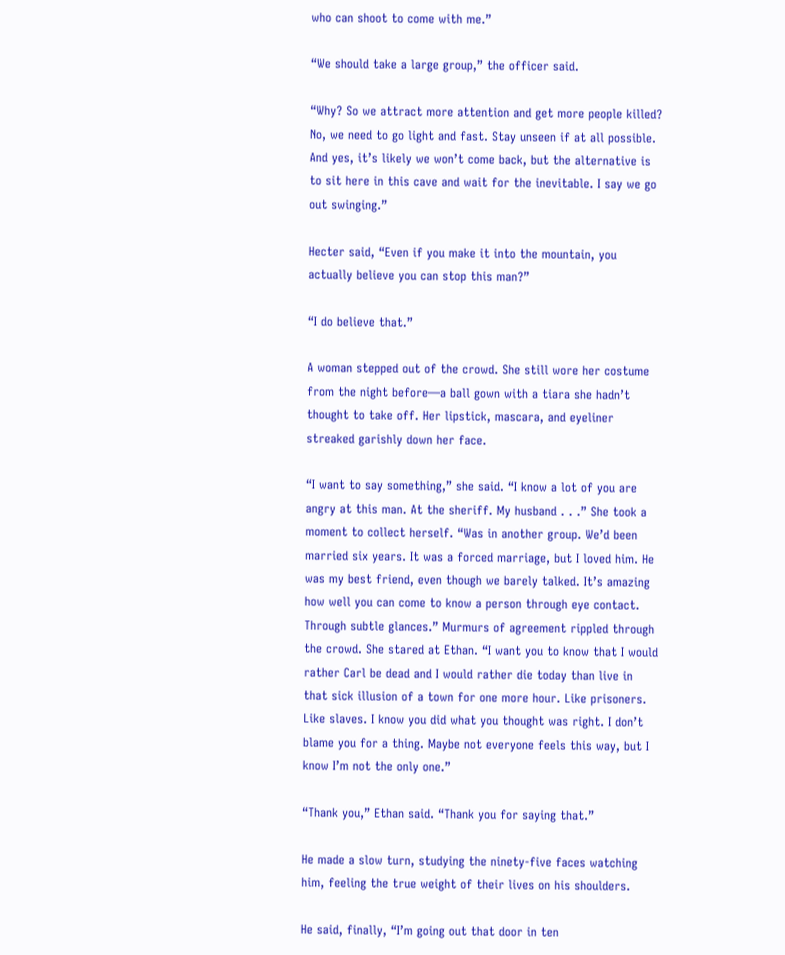who can shoot to come with me.”

“We should take a large group,” the officer said.

“Why? So we attract more attention and get more people killed? No, we need to go light and fast. Stay unseen if at all possible. And yes, it’s likely we won’t come back, but the alternative is to sit here in this cave and wait for the inevitable. I say we go out swinging.”

Hecter said, “Even if you make it into the mountain, you actually believe you can stop this man?”

“I do believe that.”

A woman stepped out of the crowd. She still wore her costume from the night before—a ball gown with a tiara she hadn’t thought to take off. Her lipstick, mascara, and eyeliner streaked garishly down her face.

“I want to say something,” she said. “I know a lot of you are angry at this man. At the sheriff. My husband . . .” She took a moment to collect herself. “Was in another group. We’d been married six years. It was a forced marriage, but I loved him. He was my best friend, even though we barely talked. It’s amazing how well you can come to know a person through eye contact. Through subtle glances.” Murmurs of agreement rippled through the crowd. She stared at Ethan. “I want you to know that I would rather Carl be dead and I would rather die today than live in that sick illusion of a town for one more hour. Like prisoners. Like slaves. I know you did what you thought was right. I don’t blame you for a thing. Maybe not everyone feels this way, but I know I’m not the only one.”

“Thank you,” Ethan said. “Thank you for saying that.”

He made a slow turn, studying the ninety-five faces watching him, feeling the true weight of their lives on his shoulders.

He said, finally, “I’m going out that door in ten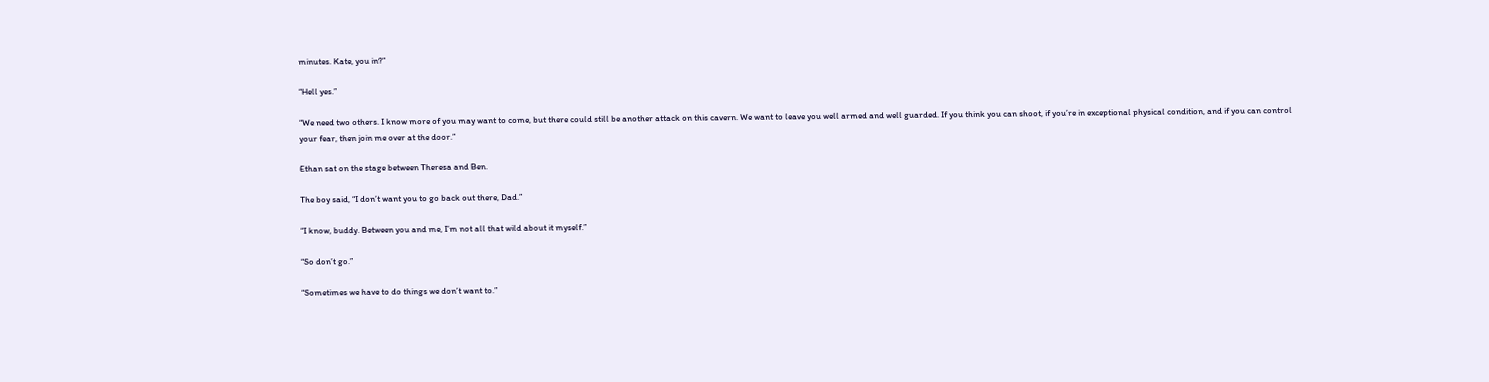minutes. Kate, you in?”

“Hell yes.”

“We need two others. I know more of you may want to come, but there could still be another attack on this cavern. We want to leave you well armed and well guarded. If you think you can shoot, if you’re in exceptional physical condition, and if you can control your fear, then join me over at the door.”

Ethan sat on the stage between Theresa and Ben.

The boy said, “I don’t want you to go back out there, Dad.”

“I know, buddy. Between you and me, I’m not all that wild about it myself.”

“So don’t go.”

“Sometimes we have to do things we don’t want to.”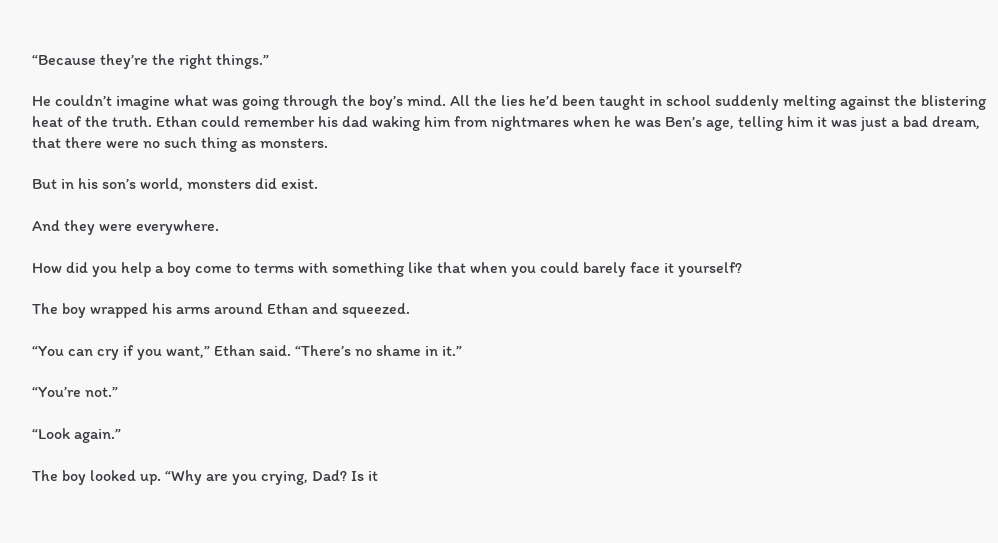“Because they’re the right things.”

He couldn’t imagine what was going through the boy’s mind. All the lies he’d been taught in school suddenly melting against the blistering heat of the truth. Ethan could remember his dad waking him from nightmares when he was Ben’s age, telling him it was just a bad dream, that there were no such thing as monsters.

But in his son’s world, monsters did exist.

And they were everywhere.

How did you help a boy come to terms with something like that when you could barely face it yourself?

The boy wrapped his arms around Ethan and squeezed.

“You can cry if you want,” Ethan said. “There’s no shame in it.”

“You’re not.”

“Look again.”

The boy looked up. “Why are you crying, Dad? Is it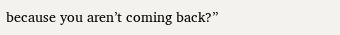because you aren’t coming back?”